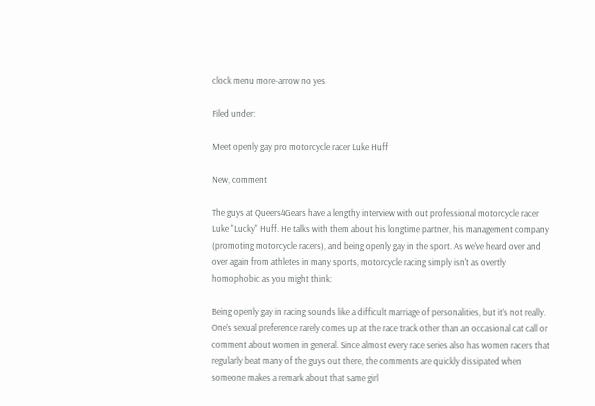clock menu more-arrow no yes

Filed under:

Meet openly gay pro motorcycle racer Luke Huff

New, comment

The guys at Queers4Gears have a lengthy interview with out professional motorcycle racer Luke "Lucky" Huff. He talks with them about his longtime partner, his management company (promoting motorcycle racers), and being openly gay in the sport. As we've heard over and over again from athletes in many sports, motorcycle racing simply isn't as overtly homophobic as you might think:

Being openly gay in racing sounds like a difficult marriage of personalities, but it’s not really. One’s sexual preference rarely comes up at the race track other than an occasional cat call or comment about women in general. Since almost every race series also has women racers that regularly beat many of the guys out there, the comments are quickly dissipated when someone makes a remark about that same girl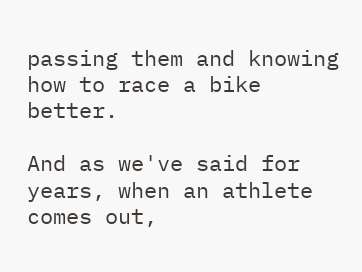passing them and knowing how to race a bike better.

And as we've said for years, when an athlete comes out,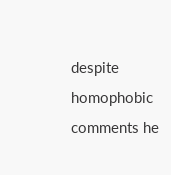despite homophobic comments he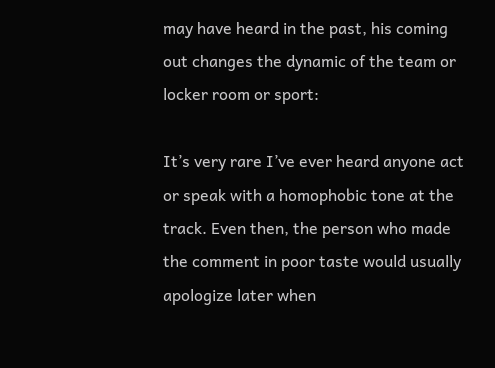may have heard in the past, his coming out changes the dynamic of the team or locker room or sport:

It’s very rare I’ve ever heard anyone act or speak with a homophobic tone at the track. Even then, the person who made the comment in poor taste would usually apologize later when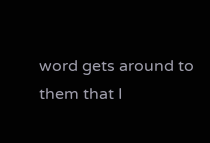word gets around to them that I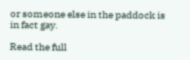or someone else in the paddock is in fact gay.

Read the full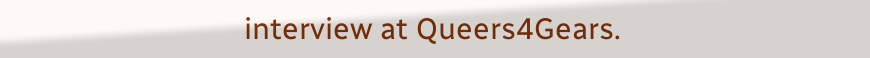interview at Queers4Gears.